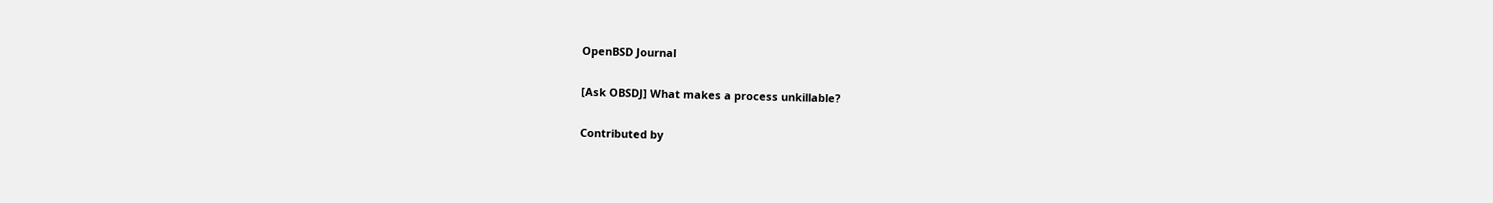OpenBSD Journal

[Ask OBSDJ] What makes a process unkillable?

Contributed by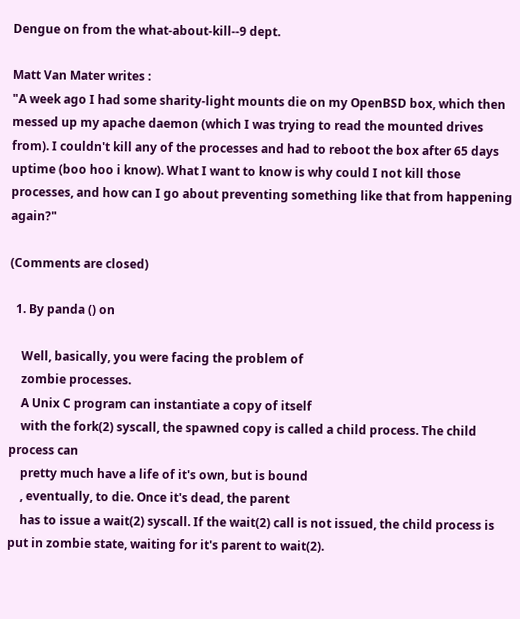Dengue on from the what-about-kill--9 dept.

Matt Van Mater writes :
"A week ago I had some sharity-light mounts die on my OpenBSD box, which then messed up my apache daemon (which I was trying to read the mounted drives from). I couldn't kill any of the processes and had to reboot the box after 65 days uptime (boo hoo i know). What I want to know is why could I not kill those processes, and how can I go about preventing something like that from happening again?"

(Comments are closed)

  1. By panda () on

    Well, basically, you were facing the problem of
    zombie processes.
    A Unix C program can instantiate a copy of itself
    with the fork(2) syscall, the spawned copy is called a child process. The child process can
    pretty much have a life of it's own, but is bound
    , eventually, to die. Once it's dead, the parent
    has to issue a wait(2) syscall. If the wait(2) call is not issued, the child process is put in zombie state, waiting for it's parent to wait(2).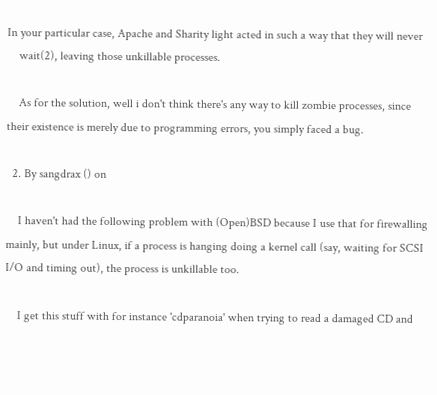In your particular case, Apache and Sharity light acted in such a way that they will never
    wait(2), leaving those unkillable processes.

    As for the solution, well i don't think there's any way to kill zombie processes, since their existence is merely due to programming errors, you simply faced a bug.

  2. By sangdrax () on

    I haven't had the following problem with (Open)BSD because I use that for firewalling mainly, but under Linux, if a process is hanging doing a kernel call (say, waiting for SCSI I/O and timing out), the process is unkillable too.

    I get this stuff with for instance 'cdparanoia' when trying to read a damaged CD and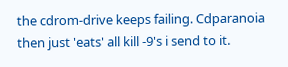the cdrom-drive keeps failing. Cdparanoia then just 'eats' all kill -9's i send to it.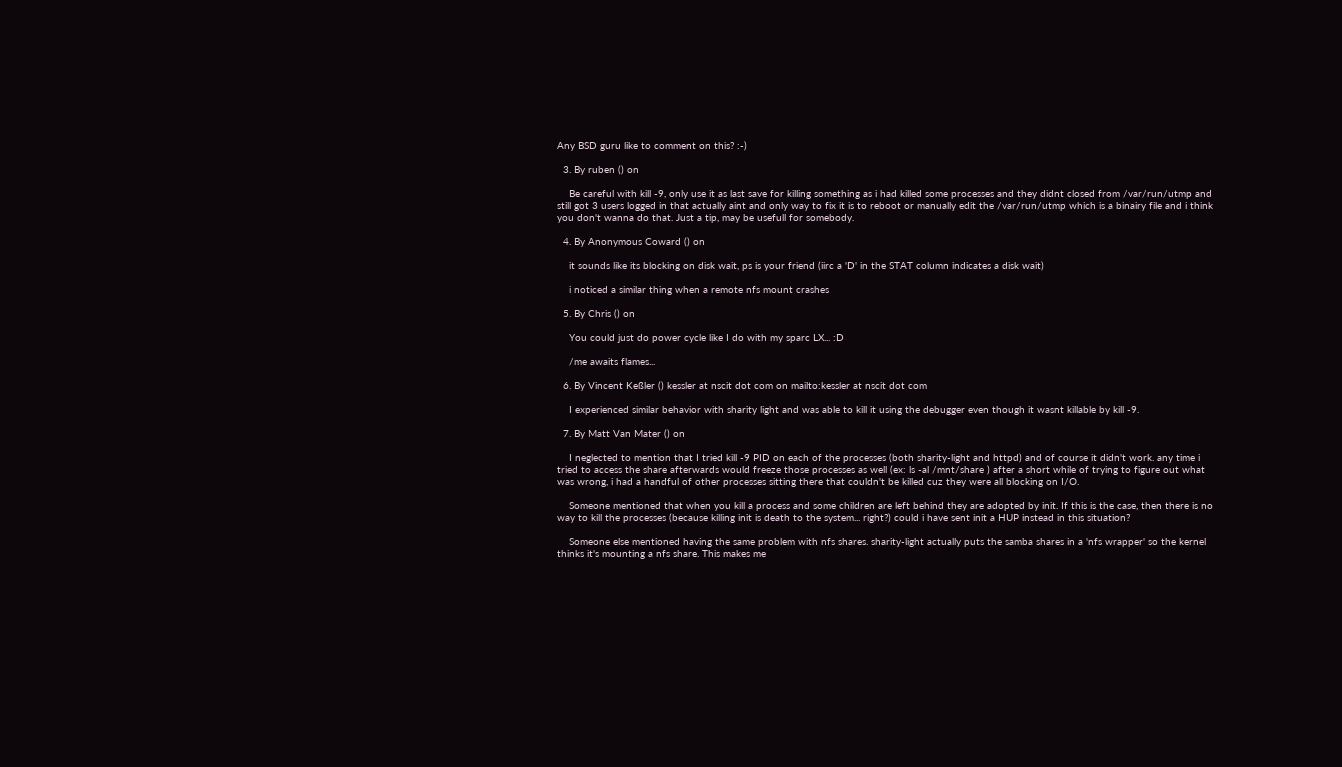Any BSD guru like to comment on this? :-)

  3. By ruben () on

    Be careful with kill -9, only use it as last save for killing something as i had killed some processes and they didnt closed from /var/run/utmp and still got 3 users logged in that actually aint and only way to fix it is to reboot or manually edit the /var/run/utmp which is a binairy file and i think you don't wanna do that. Just a tip, may be usefull for somebody.

  4. By Anonymous Coward () on

    it sounds like its blocking on disk wait, ps is your friend (iirc a 'D' in the STAT column indicates a disk wait)

    i noticed a similar thing when a remote nfs mount crashes

  5. By Chris () on

    You could just do power cycle like I do with my sparc LX... :D

    /me awaits flames...

  6. By Vincent Keßler () kessler at nscit dot com on mailto:kessler at nscit dot com

    I experienced similar behavior with sharity light and was able to kill it using the debugger even though it wasnt killable by kill -9.

  7. By Matt Van Mater () on

    I neglected to mention that I tried kill -9 PID on each of the processes (both sharity-light and httpd) and of course it didn't work. any time i tried to access the share afterwards would freeze those processes as well (ex: ls -al /mnt/share ) after a short while of trying to figure out what was wrong, i had a handful of other processes sitting there that couldn't be killed cuz they were all blocking on I/O.

    Someone mentioned that when you kill a process and some children are left behind they are adopted by init. If this is the case, then there is no way to kill the processes (because killing init is death to the system... right?) could i have sent init a HUP instead in this situation?

    Someone else mentioned having the same problem with nfs shares. sharity-light actually puts the samba shares in a 'nfs wrapper' so the kernel thinks it's mounting a nfs share. This makes me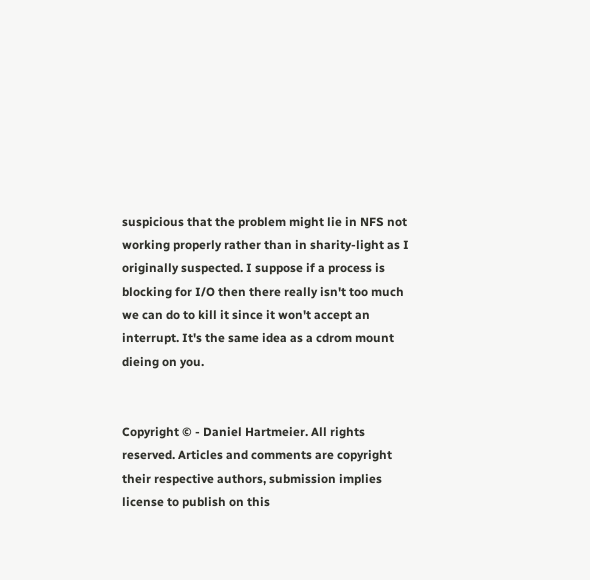suspicious that the problem might lie in NFS not working properly rather than in sharity-light as I originally suspected. I suppose if a process is blocking for I/O then there really isn't too much we can do to kill it since it won't accept an interrupt. It's the same idea as a cdrom mount dieing on you.


Copyright © - Daniel Hartmeier. All rights reserved. Articles and comments are copyright their respective authors, submission implies license to publish on this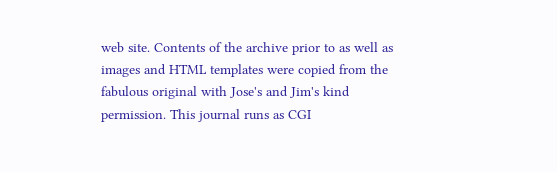web site. Contents of the archive prior to as well as images and HTML templates were copied from the fabulous original with Jose's and Jim's kind permission. This journal runs as CGI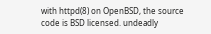with httpd(8) on OpenBSD, the source code is BSD licensed. undeadly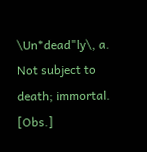\Un*dead"ly\, a. Not subject to death; immortal. [Obs.]